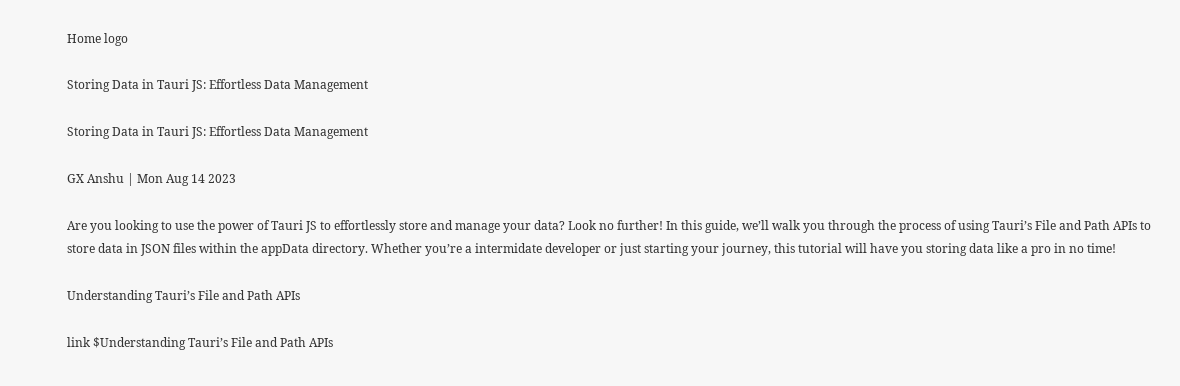Home logo

Storing Data in Tauri JS: Effortless Data Management

Storing Data in Tauri JS: Effortless Data Management

GX Anshu | Mon Aug 14 2023

Are you looking to use the power of Tauri JS to effortlessly store and manage your data? Look no further! In this guide, we’ll walk you through the process of using Tauri’s File and Path APIs to store data in JSON files within the appData directory. Whether you’re a intermidate developer or just starting your journey, this tutorial will have you storing data like a pro in no time!

Understanding Tauri’s File and Path APIs

link $Understanding Tauri’s File and Path APIs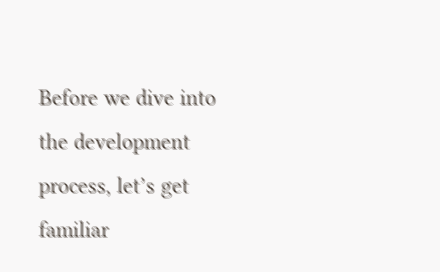Before we dive into the development process, let’s get familiar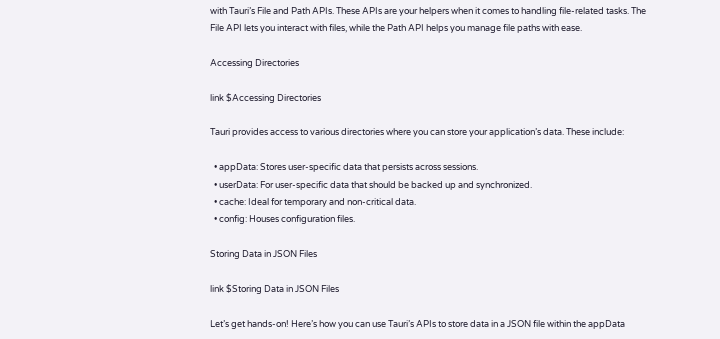with Tauri’s File and Path APIs. These APIs are your helpers when it comes to handling file-related tasks. The File API lets you interact with files, while the Path API helps you manage file paths with ease.

Accessing Directories

link $Accessing Directories

Tauri provides access to various directories where you can store your application’s data. These include:

  • appData: Stores user-specific data that persists across sessions.
  • userData: For user-specific data that should be backed up and synchronized.
  • cache: Ideal for temporary and non-critical data.
  • config: Houses configuration files.

Storing Data in JSON Files

link $Storing Data in JSON Files

Let’s get hands-on! Here’s how you can use Tauri’s APIs to store data in a JSON file within the appData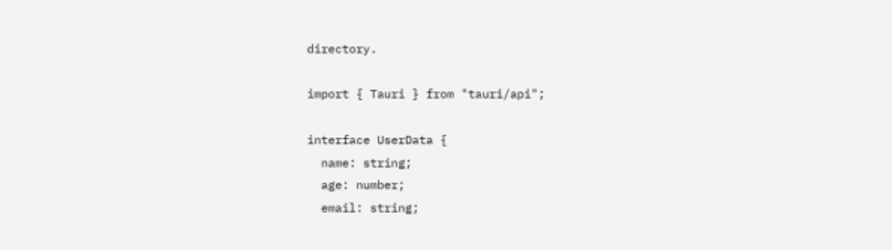directory.

import { Tauri } from "tauri/api";

interface UserData {
  name: string;
  age: number;
  email: string;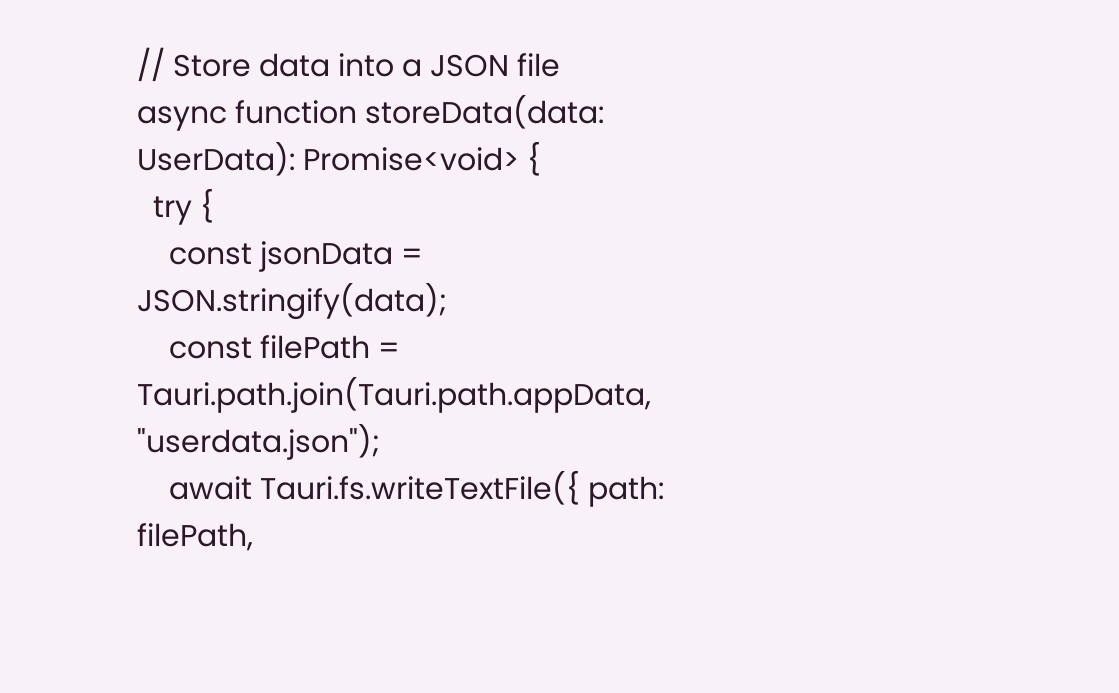// Store data into a JSON file
async function storeData(data: UserData): Promise<void> {
  try {
    const jsonData = JSON.stringify(data);
    const filePath = Tauri.path.join(Tauri.path.appData, "userdata.json");
    await Tauri.fs.writeTextFile({ path: filePath,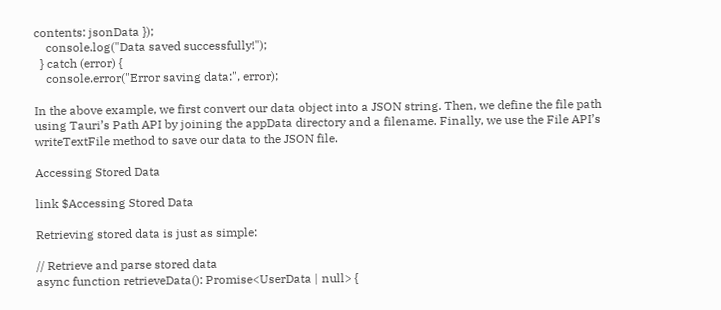contents: jsonData });
    console.log("Data saved successfully!");
  } catch (error) {
    console.error("Error saving data:", error);

In the above example, we first convert our data object into a JSON string. Then, we define the file path using Tauri’s Path API by joining the appData directory and a filename. Finally, we use the File API’s writeTextFile method to save our data to the JSON file.

Accessing Stored Data

link $Accessing Stored Data

Retrieving stored data is just as simple:

// Retrieve and parse stored data
async function retrieveData(): Promise<UserData | null> {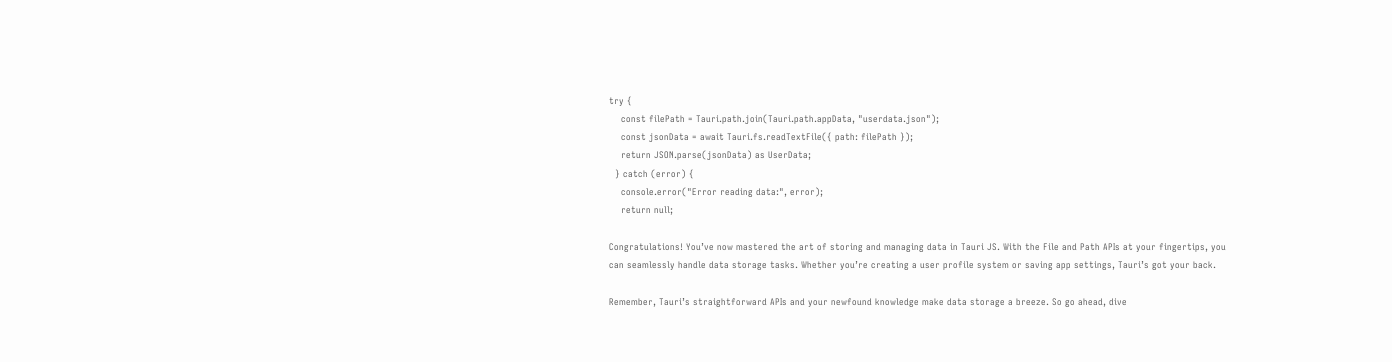try {
    const filePath = Tauri.path.join(Tauri.path.appData, "userdata.json");
    const jsonData = await Tauri.fs.readTextFile({ path: filePath });
    return JSON.parse(jsonData) as UserData;
  } catch (error) {
    console.error("Error reading data:", error);
    return null;

Congratulations! You’ve now mastered the art of storing and managing data in Tauri JS. With the File and Path APIs at your fingertips, you can seamlessly handle data storage tasks. Whether you’re creating a user profile system or saving app settings, Tauri’s got your back.

Remember, Tauri’s straightforward APIs and your newfound knowledge make data storage a breeze. So go ahead, dive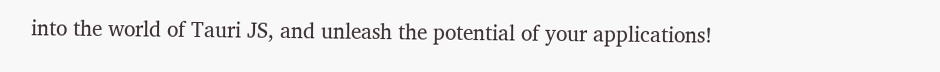into the world of Tauri JS, and unleash the potential of your applications!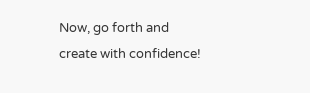Now, go forth and create with confidence!